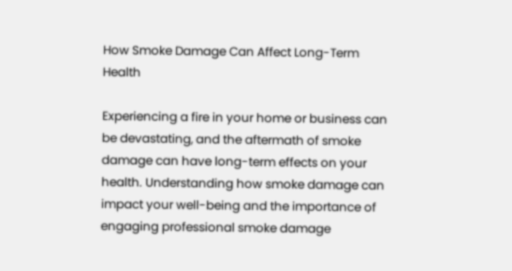How Smoke Damage Can Affect Long-Term Health

Experiencing a fire in your home or business can be devastating, and the aftermath of smoke damage can have long-term effects on your health. Understanding how smoke damage can impact your well-being and the importance of engaging professional smoke damage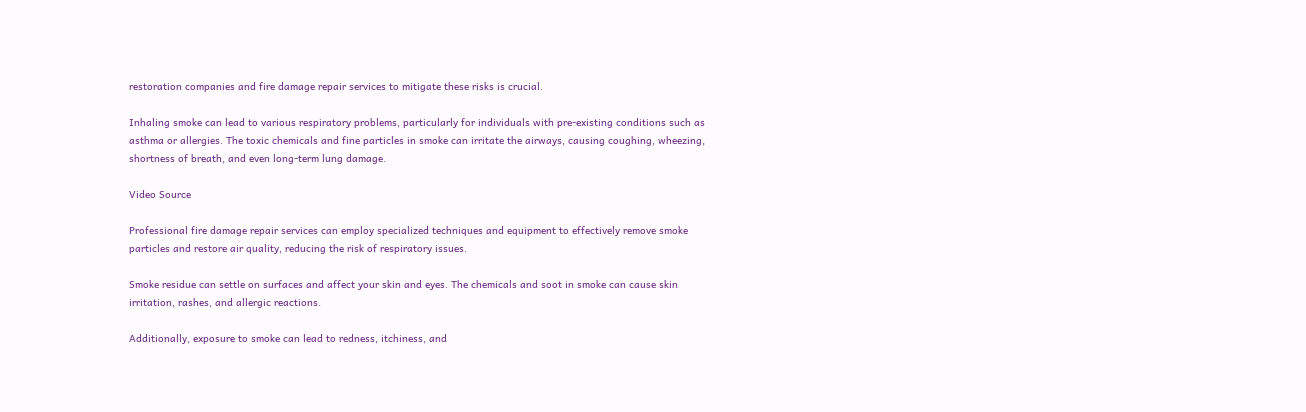restoration companies and fire damage repair services to mitigate these risks is crucial.

Inhaling smoke can lead to various respiratory problems, particularly for individuals with pre-existing conditions such as asthma or allergies. The toxic chemicals and fine particles in smoke can irritate the airways, causing coughing, wheezing, shortness of breath, and even long-term lung damage.

Video Source

Professional fire damage repair services can employ specialized techniques and equipment to effectively remove smoke particles and restore air quality, reducing the risk of respiratory issues.

Smoke residue can settle on surfaces and affect your skin and eyes. The chemicals and soot in smoke can cause skin irritation, rashes, and allergic reactions.

Additionally, exposure to smoke can lead to redness, itchiness, and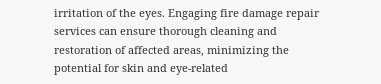irritation of the eyes. Engaging fire damage repair services can ensure thorough cleaning and restoration of affected areas, minimizing the potential for skin and eye-related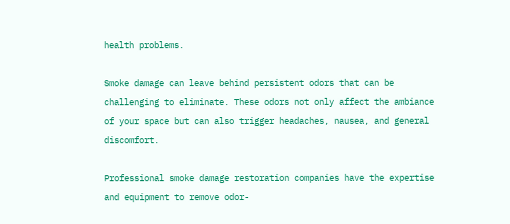health problems.

Smoke damage can leave behind persistent odors that can be challenging to eliminate. These odors not only affect the ambiance of your space but can also trigger headaches, nausea, and general discomfort.

Professional smoke damage restoration companies have the expertise and equipment to remove odor-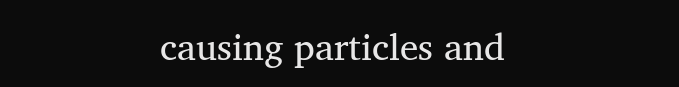causing particles and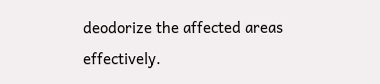deodorize the affected areas effectively.